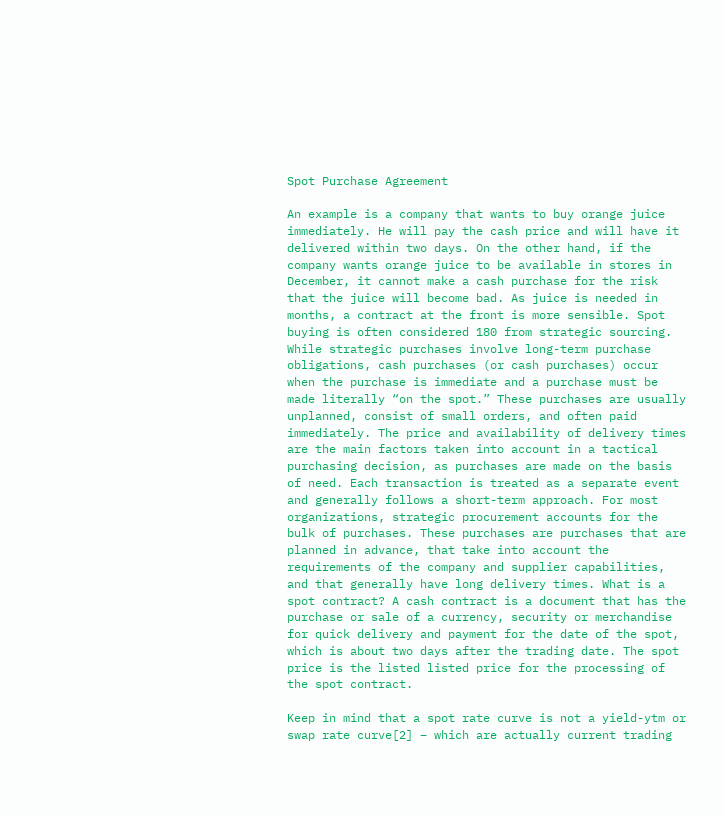Spot Purchase Agreement

An example is a company that wants to buy orange juice immediately. He will pay the cash price and will have it delivered within two days. On the other hand, if the company wants orange juice to be available in stores in December, it cannot make a cash purchase for the risk that the juice will become bad. As juice is needed in months, a contract at the front is more sensible. Spot buying is often considered 180 from strategic sourcing. While strategic purchases involve long-term purchase obligations, cash purchases (or cash purchases) occur when the purchase is immediate and a purchase must be made literally “on the spot.” These purchases are usually unplanned, consist of small orders, and often paid immediately. The price and availability of delivery times are the main factors taken into account in a tactical purchasing decision, as purchases are made on the basis of need. Each transaction is treated as a separate event and generally follows a short-term approach. For most organizations, strategic procurement accounts for the bulk of purchases. These purchases are purchases that are planned in advance, that take into account the requirements of the company and supplier capabilities, and that generally have long delivery times. What is a spot contract? A cash contract is a document that has the purchase or sale of a currency, security or merchandise for quick delivery and payment for the date of the spot, which is about two days after the trading date. The spot price is the listed listed price for the processing of the spot contract.

Keep in mind that a spot rate curve is not a yield-ytm or swap rate curve[2] – which are actually current trading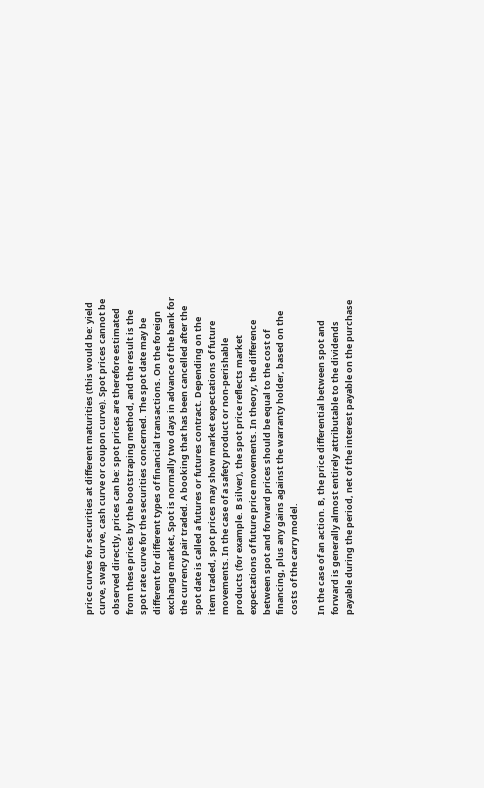price curves for securities at different maturities (this would be: yield curve, swap curve, cash curve or coupon curve). Spot prices cannot be observed directly, prices can be: spot prices are therefore estimated from these prices by the bootstraping method, and the result is the spot rate curve for the securities concerned. The spot date may be different for different types of financial transactions. On the foreign exchange market, Spot is normally two days in advance of the bank for the currency pair traded. A booking that has been cancelled after the spot date is called a futures or futures contract. Depending on the item traded, spot prices may show market expectations of future movements. In the case of a safety product or non-perishable products (for example. B silver), the spot price reflects market expectations of future price movements. In theory, the difference between spot and forward prices should be equal to the cost of financing, plus any gains against the warranty holder, based on the costs of the carry model.

In the case of an action. B, the price differential between spot and forward is generally almost entirely attributable to the dividends payable during the period, net of the interest payable on the purchase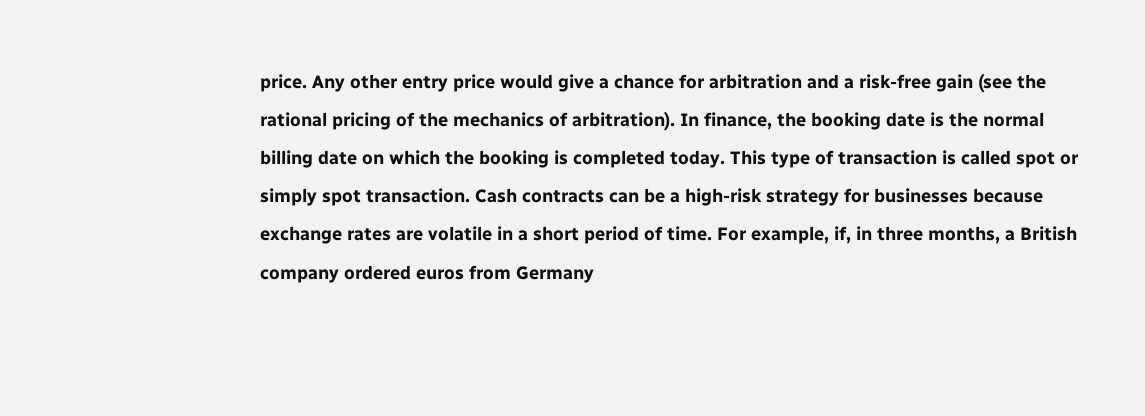price. Any other entry price would give a chance for arbitration and a risk-free gain (see the rational pricing of the mechanics of arbitration). In finance, the booking date is the normal billing date on which the booking is completed today. This type of transaction is called spot or simply spot transaction. Cash contracts can be a high-risk strategy for businesses because exchange rates are volatile in a short period of time. For example, if, in three months, a British company ordered euros from Germany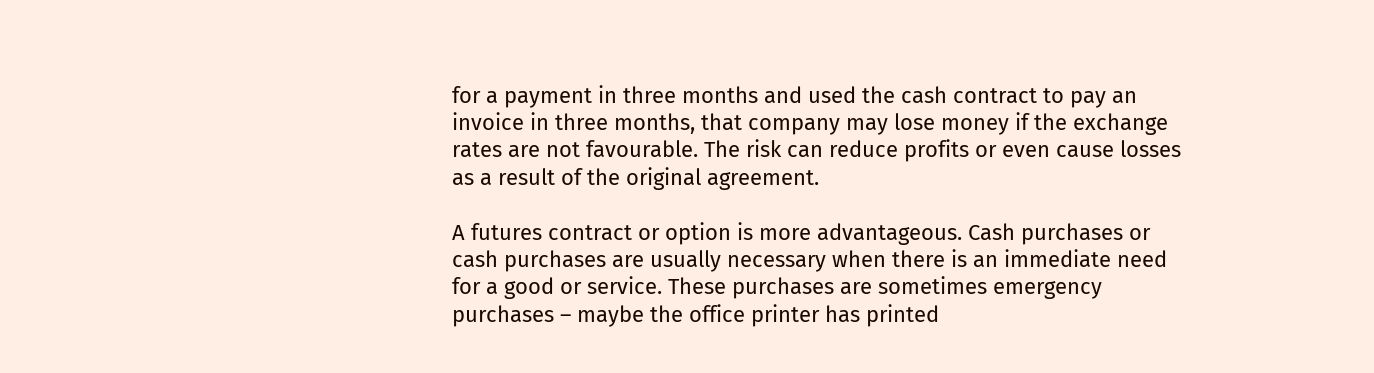for a payment in three months and used the cash contract to pay an invoice in three months, that company may lose money if the exchange rates are not favourable. The risk can reduce profits or even cause losses as a result of the original agreement.

A futures contract or option is more advantageous. Cash purchases or cash purchases are usually necessary when there is an immediate need for a good or service. These purchases are sometimes emergency purchases – maybe the office printer has printed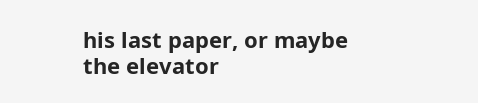his last paper, or maybe the elevator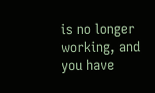is no longer working, and you have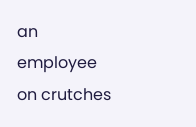an employee on crutches